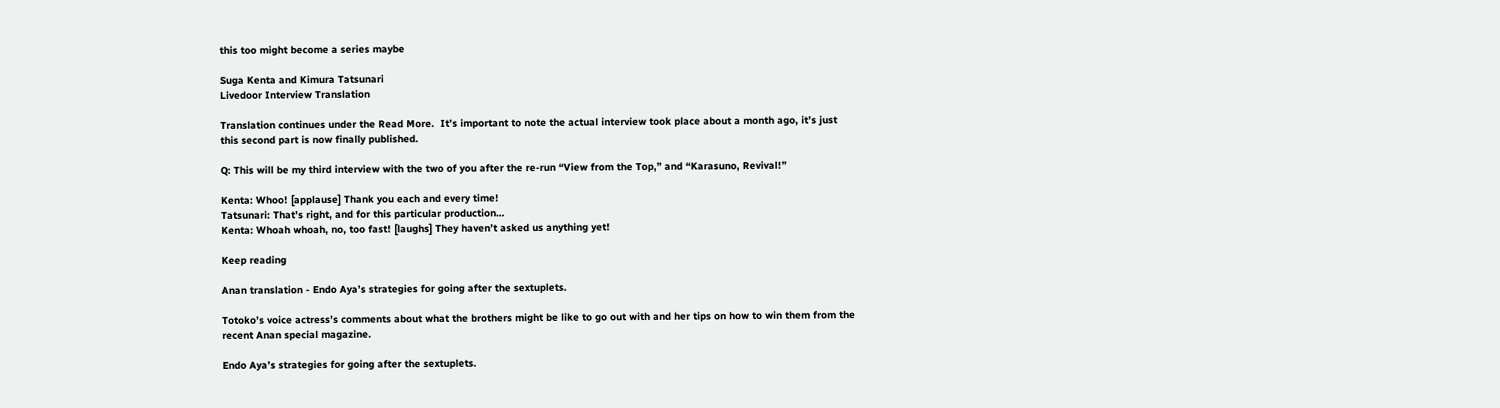this too might become a series maybe

Suga Kenta and Kimura Tatsunari
Livedoor Interview Translation

Translation continues under the Read More.  It’s important to note the actual interview took place about a month ago, it’s just this second part is now finally published.

Q: This will be my third interview with the two of you after the re-run “View from the Top,” and “Karasuno, Revival!”

Kenta: Whoo! [applause] Thank you each and every time!
Tatsunari: That’s right, and for this particular production…
Kenta: Whoah whoah, no, too fast! [laughs] They haven’t asked us anything yet!

Keep reading

Anan translation - Endo Aya’s strategies for going after the sextuplets.

Totoko’s voice actress’s comments about what the brothers might be like to go out with and her tips on how to win them from the recent Anan special magazine.

Endo Aya’s strategies for going after the sextuplets.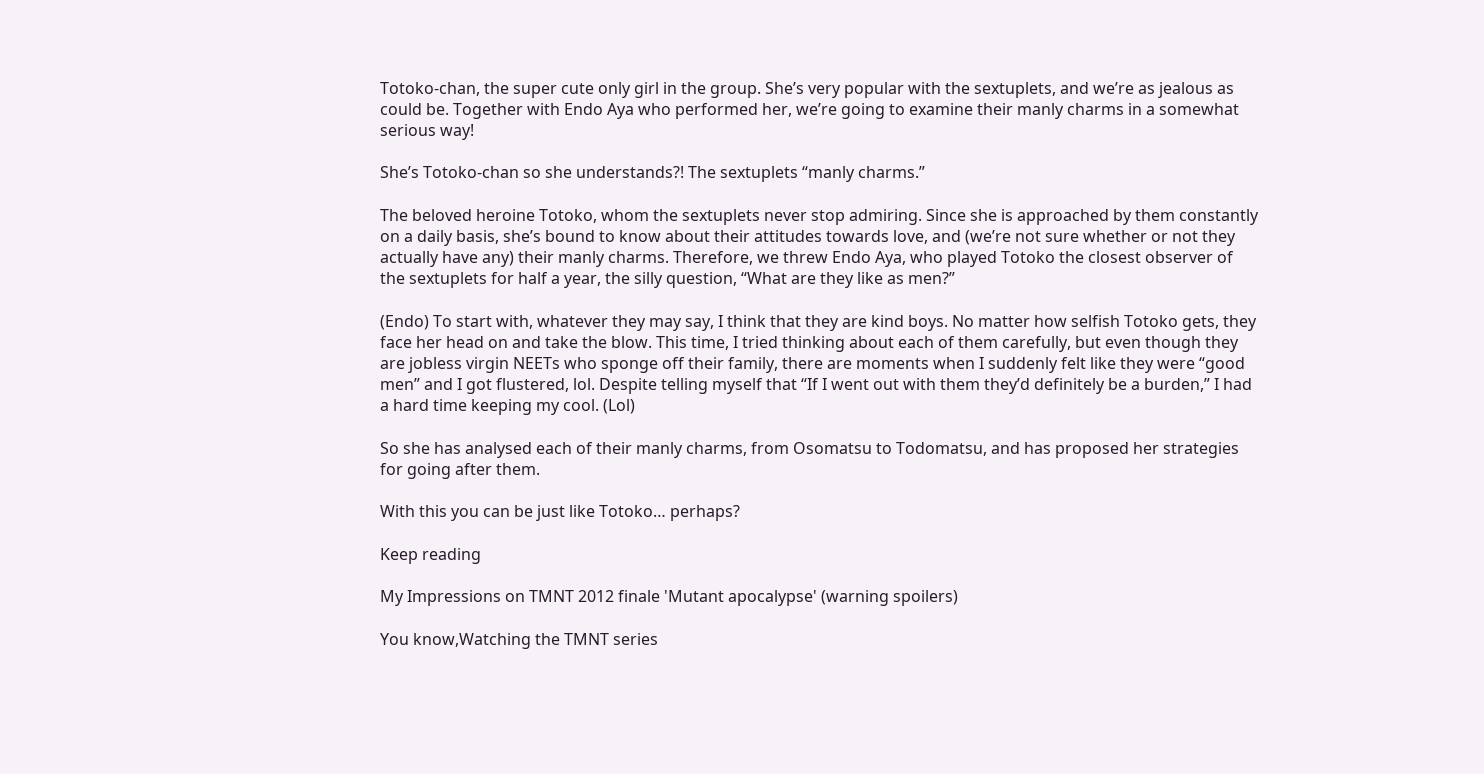Totoko-chan, the super cute only girl in the group. She’s very popular with the sextuplets, and we’re as jealous as could be. Together with Endo Aya who performed her, we’re going to examine their manly charms in a somewhat serious way!

She’s Totoko-chan so she understands?! The sextuplets “manly charms.”

The beloved heroine Totoko, whom the sextuplets never stop admiring. Since she is approached by them constantly on a daily basis, she’s bound to know about their attitudes towards love, and (we’re not sure whether or not they actually have any) their manly charms. Therefore, we threw Endo Aya, who played Totoko the closest observer of the sextuplets for half a year, the silly question, “What are they like as men?”

(Endo) To start with, whatever they may say, I think that they are kind boys. No matter how selfish Totoko gets, they face her head on and take the blow. This time, I tried thinking about each of them carefully, but even though they are jobless virgin NEETs who sponge off their family, there are moments when I suddenly felt like they were “good men” and I got flustered, lol. Despite telling myself that “If I went out with them they’d definitely be a burden,” I had a hard time keeping my cool. (Lol)

So she has analysed each of their manly charms, from Osomatsu to Todomatsu, and has proposed her strategies for going after them.

With this you can be just like Totoko… perhaps?

Keep reading

My Impressions on TMNT 2012 finale 'Mutant apocalypse' (warning spoilers)

You know,Watching the TMNT series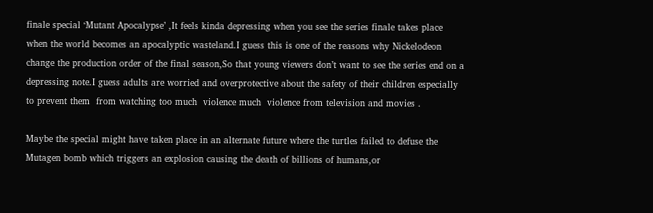finale special ‘Mutant Apocalypse’ ,It feels kinda depressing when you see the series finale takes place  when the world becomes an apocalyptic wasteland.I guess this is one of the reasons why Nickelodeon change the production order of the final season,So that young viewers don’t want to see the series end on a depressing note.I guess adults are worried and overprotective about the safety of their children especially to prevent them  from watching too much  violence much  violence from television and movies .

Maybe the special might have taken place in an alternate future where the turtles failed to defuse the Mutagen bomb which triggers an explosion causing the death of billions of humans,or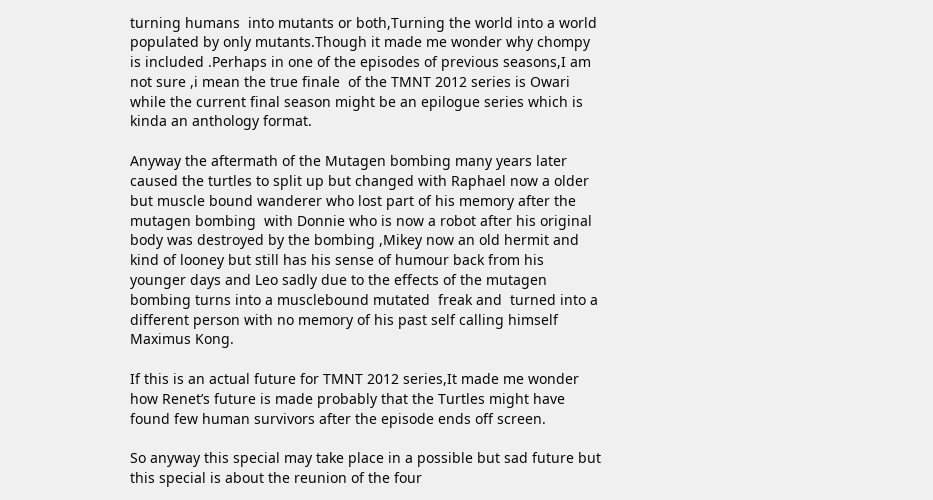turning humans  into mutants or both,Turning the world into a world populated by only mutants.Though it made me wonder why chompy is included .Perhaps in one of the episodes of previous seasons,I am not sure ,i mean the true finale  of the TMNT 2012 series is Owari while the current final season might be an epilogue series which is kinda an anthology format.

Anyway the aftermath of the Mutagen bombing many years later caused the turtles to split up but changed with Raphael now a older but muscle bound wanderer who lost part of his memory after the mutagen bombing  with Donnie who is now a robot after his original body was destroyed by the bombing ,Mikey now an old hermit and kind of looney but still has his sense of humour back from his younger days and Leo sadly due to the effects of the mutagen bombing turns into a musclebound mutated  freak and  turned into a different person with no memory of his past self calling himself Maximus Kong.

If this is an actual future for TMNT 2012 series,It made me wonder how Renet’s future is made probably that the Turtles might have found few human survivors after the episode ends off screen.

So anyway this special may take place in a possible but sad future but this special is about the reunion of the four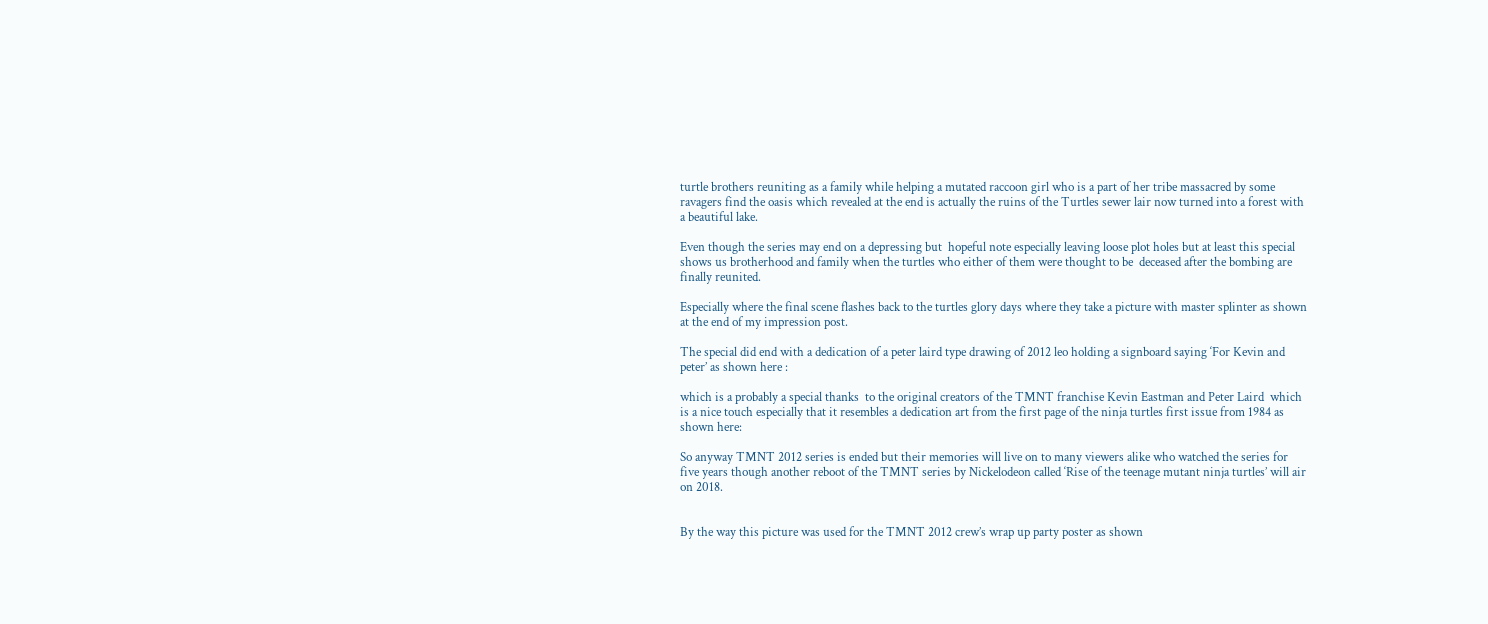turtle brothers reuniting as a family while helping a mutated raccoon girl who is a part of her tribe massacred by some ravagers find the oasis which revealed at the end is actually the ruins of the Turtles sewer lair now turned into a forest with a beautiful lake.

Even though the series may end on a depressing but  hopeful note especially leaving loose plot holes but at least this special shows us brotherhood and family when the turtles who either of them were thought to be  deceased after the bombing are finally reunited.

Especially where the final scene flashes back to the turtles glory days where they take a picture with master splinter as shown at the end of my impression post.

The special did end with a dedication of a peter laird type drawing of 2012 leo holding a signboard saying ‘For Kevin and peter’ as shown here :

which is a probably a special thanks  to the original creators of the TMNT franchise Kevin Eastman and Peter Laird  which is a nice touch especially that it resembles a dedication art from the first page of the ninja turtles first issue from 1984 as shown here:

So anyway TMNT 2012 series is ended but their memories will live on to many viewers alike who watched the series for five years though another reboot of the TMNT series by Nickelodeon called ‘Rise of the teenage mutant ninja turtles’ will air on 2018.


By the way this picture was used for the TMNT 2012 crew’s wrap up party poster as shown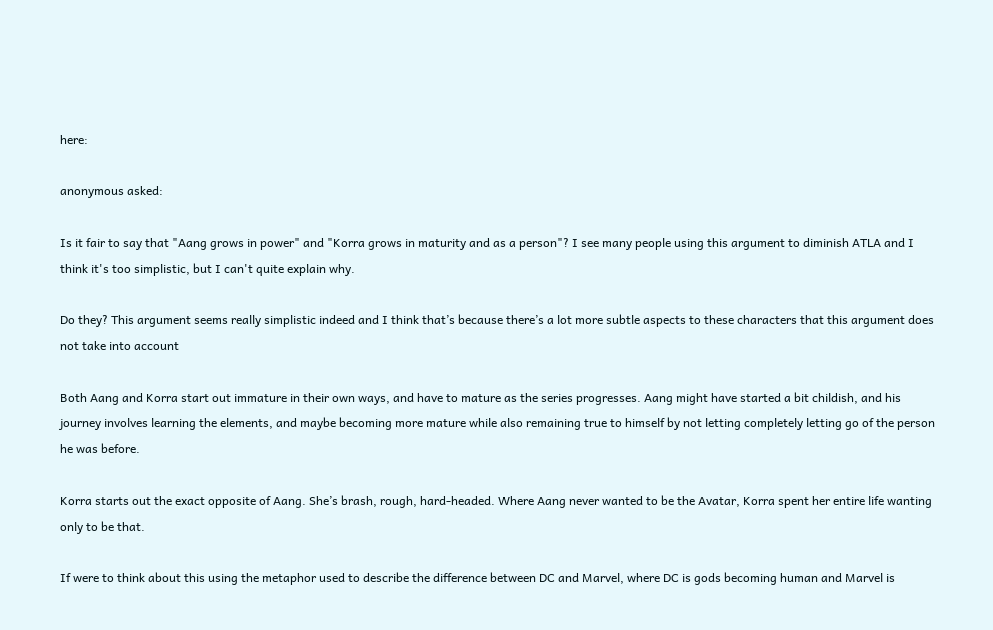here:

anonymous asked:

Is it fair to say that "Aang grows in power" and "Korra grows in maturity and as a person"? I see many people using this argument to diminish ATLA and I think it's too simplistic, but I can't quite explain why.

Do they? This argument seems really simplistic indeed and I think that’s because there’s a lot more subtle aspects to these characters that this argument does not take into account

Both Aang and Korra start out immature in their own ways, and have to mature as the series progresses. Aang might have started a bit childish, and his journey involves learning the elements, and maybe becoming more mature while also remaining true to himself by not letting completely letting go of the person he was before.

Korra starts out the exact opposite of Aang. She’s brash, rough, hard-headed. Where Aang never wanted to be the Avatar, Korra spent her entire life wanting only to be that.

If were to think about this using the metaphor used to describe the difference between DC and Marvel, where DC is gods becoming human and Marvel is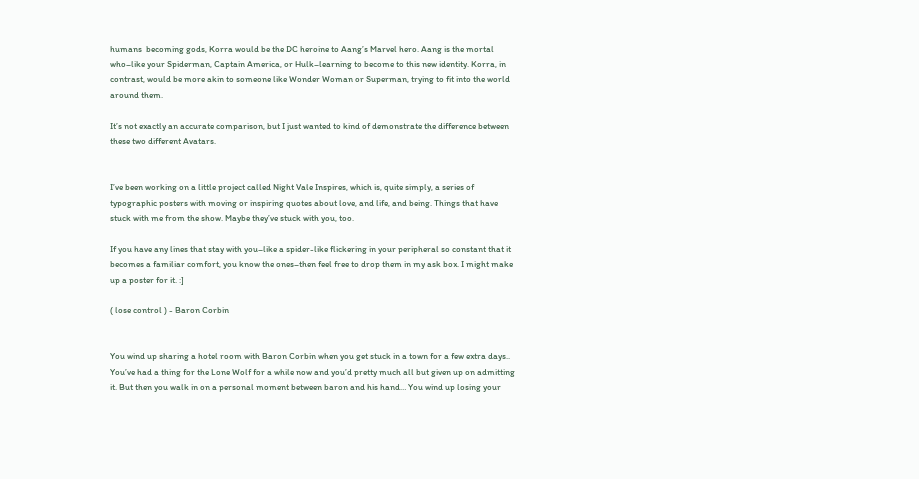humans  becoming gods, Korra would be the DC heroine to Aang’s Marvel hero. Aang is the mortal who–like your Spiderman, Captain America, or Hulk–learning to become to this new identity. Korra, in contrast, would be more akin to someone like Wonder Woman or Superman, trying to fit into the world around them.

It’s not exactly an accurate comparison, but I just wanted to kind of demonstrate the difference between these two different Avatars.


I’ve been working on a little project called Night Vale Inspires, which is, quite simply, a series of typographic posters with moving or inspiring quotes about love, and life, and being. Things that have stuck with me from the show. Maybe they’ve stuck with you, too.

If you have any lines that stay with you–like a spider-like flickering in your peripheral so constant that it becomes a familiar comfort, you know the ones–then feel free to drop them in my ask box. I might make up a poster for it. :]

( lose control ) - Baron Corbin


You wind up sharing a hotel room with Baron Corbin when you get stuck in a town for a few extra days.. You’ve had a thing for the Lone Wolf for a while now and you’d pretty much all but given up on admitting it. But then you walk in on a personal moment between baron and his hand… You wind up losing your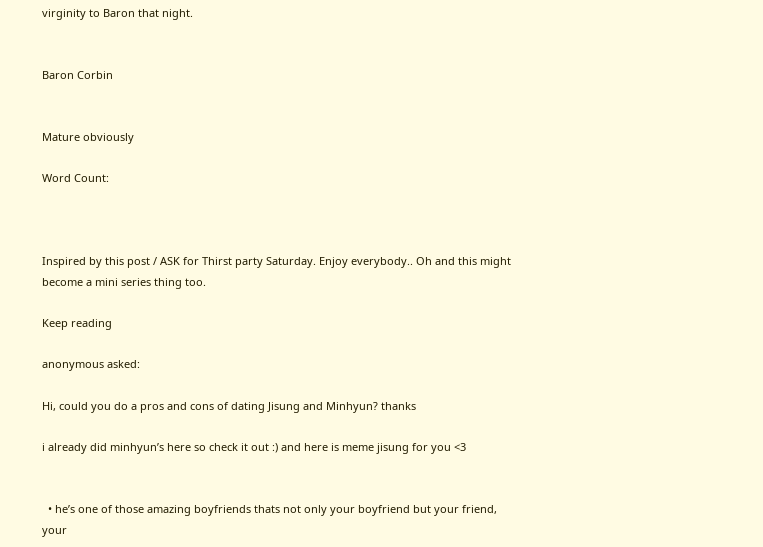virginity to Baron that night.


Baron Corbin


Mature obviously

Word Count:



Inspired by this post / ASK for Thirst party Saturday. Enjoy everybody.. Oh and this might become a mini series thing too.

Keep reading

anonymous asked:

Hi, could you do a pros and cons of dating Jisung and Minhyun? thanks

i already did minhyun’s here so check it out :) and here is meme jisung for you <3


  • he’s one of those amazing boyfriends thats not only your boyfriend but your friend, your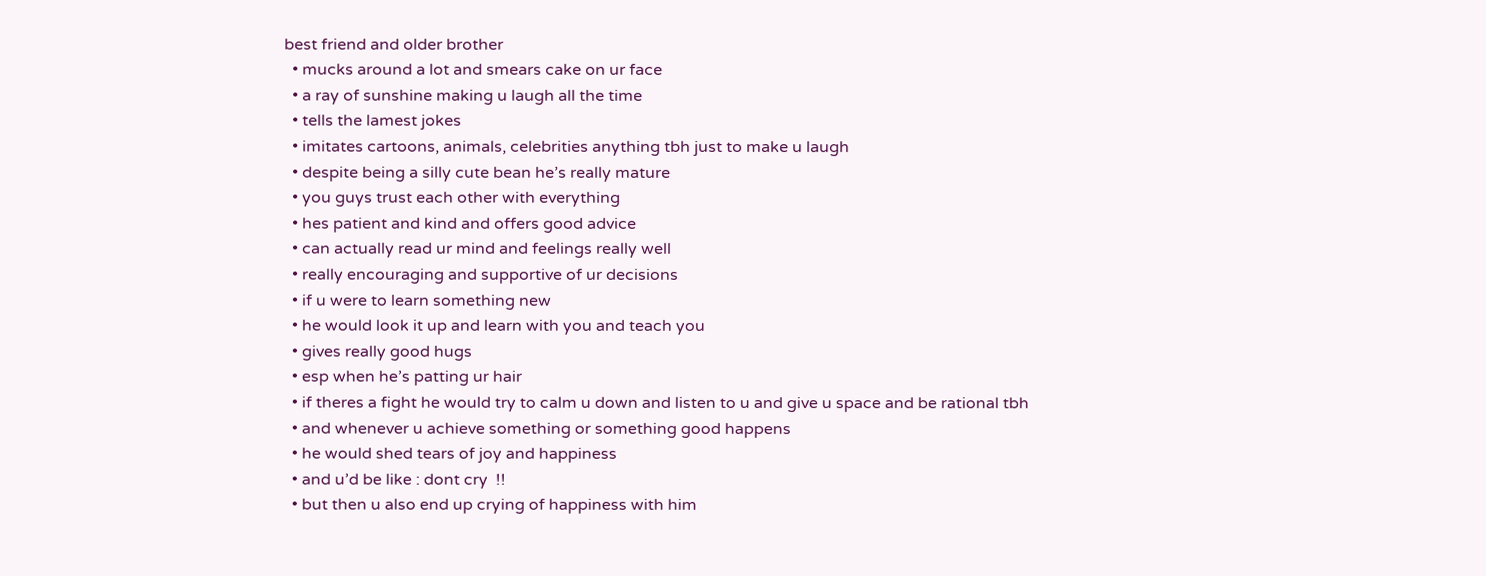best friend and older brother
  • mucks around a lot and smears cake on ur face
  • a ray of sunshine making u laugh all the time
  • tells the lamest jokes
  • imitates cartoons, animals, celebrities anything tbh just to make u laugh
  • despite being a silly cute bean he’s really mature
  • you guys trust each other with everything
  • hes patient and kind and offers good advice
  • can actually read ur mind and feelings really well
  • really encouraging and supportive of ur decisions
  • if u were to learn something new
  • he would look it up and learn with you and teach you
  • gives really good hugs
  • esp when he’s patting ur hair
  • if theres a fight he would try to calm u down and listen to u and give u space and be rational tbh
  • and whenever u achieve something or something good happens
  • he would shed tears of joy and happiness
  • and u’d be like : dont cry  !!
  • but then u also end up crying of happiness with him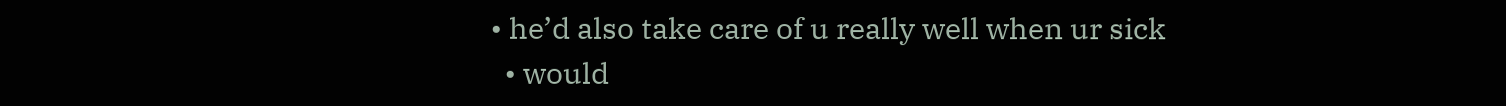• he’d also take care of u really well when ur sick
  • would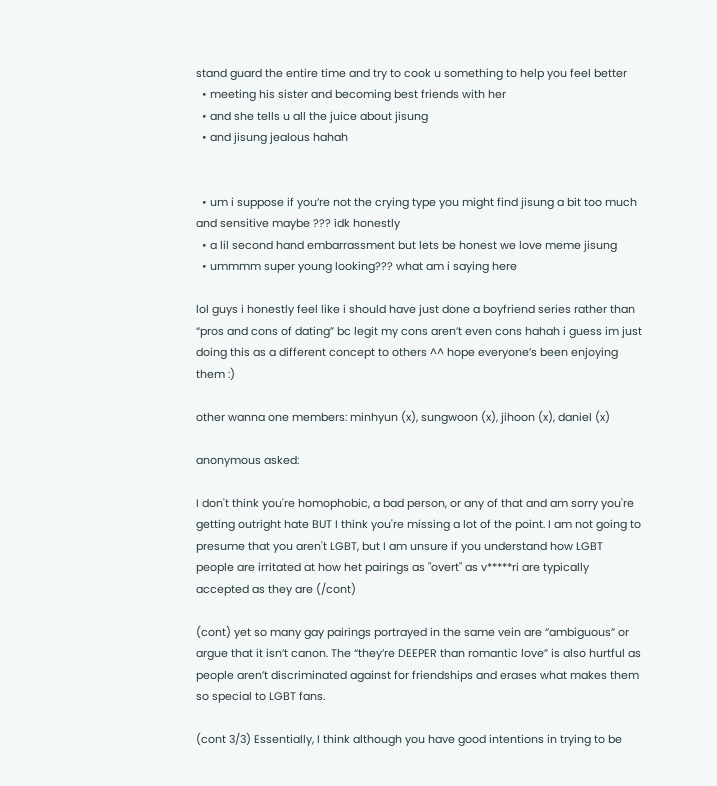stand guard the entire time and try to cook u something to help you feel better
  • meeting his sister and becoming best friends with her
  • and she tells u all the juice about jisung
  • and jisung jealous hahah


  • um i suppose if you’re not the crying type you might find jisung a bit too much and sensitive maybe ??? idk honestly
  • a lil second hand embarrassment but lets be honest we love meme jisung
  • ummmm super young looking??? what am i saying here

lol guys i honestly feel like i should have just done a boyfriend series rather than “pros and cons of dating” bc legit my cons aren’t even cons hahah i guess im just doing this as a different concept to others ^^ hope everyone’s been enjoying them :)

other wanna one members: minhyun (x), sungwoon (x), jihoon (x), daniel (x)

anonymous asked:

I don't think you're homophobic, a bad person, or any of that and am sorry you're getting outright hate BUT I think you're missing a lot of the point. I am not going to presume that you aren't LGBT, but I am unsure if you understand how LGBT people are irritated at how het pairings as "overt" as v*****ri are typically accepted as they are (/cont)

(cont) yet so many gay pairings portrayed in the same vein are “ambiguous” or argue that it isn’t canon. The “they’re DEEPER than romantic love” is also hurtful as people aren’t discriminated against for friendships and erases what makes them so special to LGBT fans.

(cont 3/3) Essentially, I think although you have good intentions in trying to be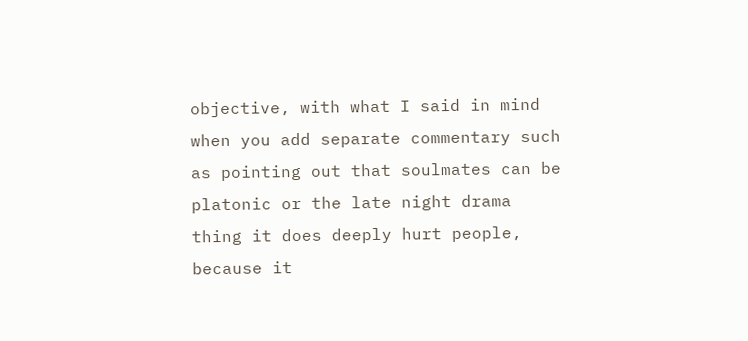objective, with what I said in mind when you add separate commentary such as pointing out that soulmates can be platonic or the late night drama thing it does deeply hurt people, because it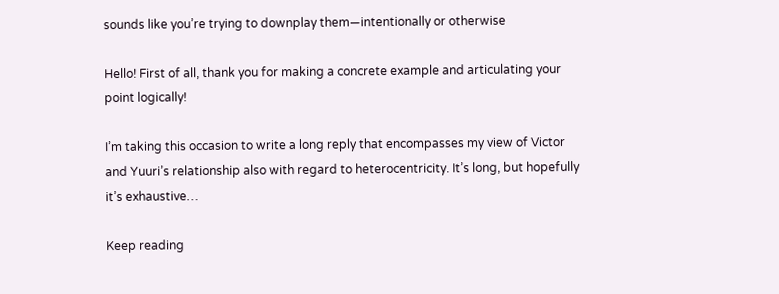sounds like you’re trying to downplay them—intentionally or otherwise

Hello! First of all, thank you for making a concrete example and articulating your point logically!

I’m taking this occasion to write a long reply that encompasses my view of Victor and Yuuri’s relationship also with regard to heterocentricity. It’s long, but hopefully it’s exhaustive…

Keep reading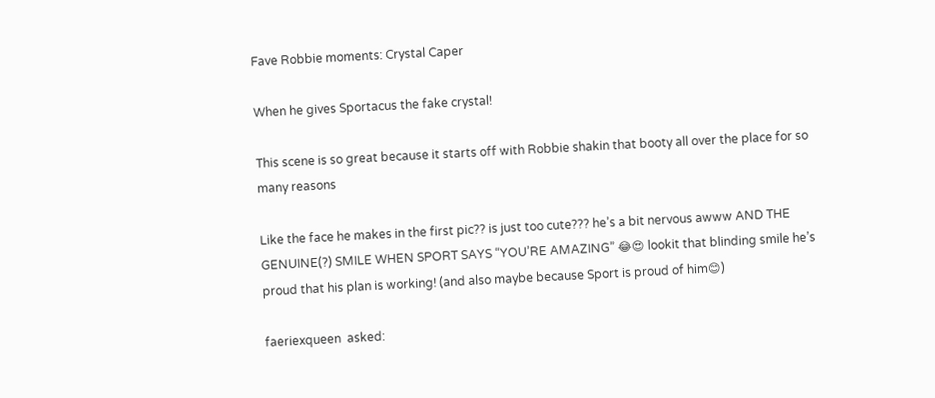Fave Robbie moments: Crystal Caper

When he gives Sportacus the fake crystal!

This scene is so great because it starts off with Robbie shakin that booty all over the place for so many reasons

Like the face he makes in the first pic?? is just too cute??? he’s a bit nervous awww AND THE GENUINE(?) SMILE WHEN SPORT SAYS “YOU’RE AMAZING” 😂😍 lookit that blinding smile he’s proud that his plan is working! (and also maybe because Sport is proud of him😊)

faeriexqueen  asked: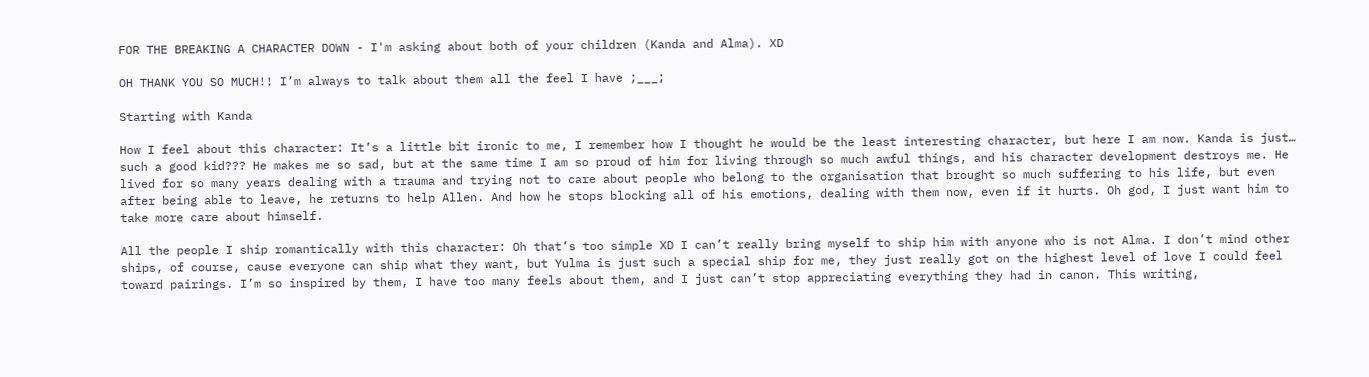FOR THE BREAKING A CHARACTER DOWN - I'm asking about both of your children (Kanda and Alma). XD

OH THANK YOU SO MUCH!! I’m always to talk about them all the feel I have ;___;

Starting with Kanda

How I feel about this character: It’s a little bit ironic to me, I remember how I thought he would be the least interesting character, but here I am now. Kanda is just… such a good kid??? He makes me so sad, but at the same time I am so proud of him for living through so much awful things, and his character development destroys me. He lived for so many years dealing with a trauma and trying not to care about people who belong to the organisation that brought so much suffering to his life, but even after being able to leave, he returns to help Allen. And how he stops blocking all of his emotions, dealing with them now, even if it hurts. Oh god, I just want him to take more care about himself.

All the people I ship romantically with this character: Oh that’s too simple XD I can’t really bring myself to ship him with anyone who is not Alma. I don’t mind other ships, of course, cause everyone can ship what they want, but Yulma is just such a special ship for me, they just really got on the highest level of love I could feel toward pairings. I’m so inspired by them, I have too many feels about them, and I just can’t stop appreciating everything they had in canon. This writing,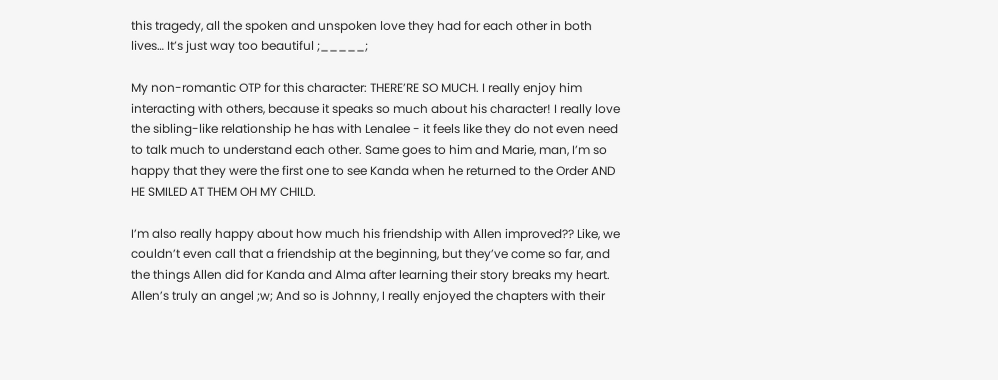this tragedy, all the spoken and unspoken love they had for each other in both lives… It’s just way too beautiful ;_____;

My non-romantic OTP for this character: THERE’RE SO MUCH. I really enjoy him interacting with others, because it speaks so much about his character! I really love the sibling-like relationship he has with Lenalee - it feels like they do not even need to talk much to understand each other. Same goes to him and Marie, man, I’m so happy that they were the first one to see Kanda when he returned to the Order AND HE SMILED AT THEM OH MY CHILD.

I’m also really happy about how much his friendship with Allen improved?? Like, we couldn’t even call that a friendship at the beginning, but they’ve come so far, and the things Allen did for Kanda and Alma after learning their story breaks my heart. Allen’s truly an angel ;w; And so is Johnny, I really enjoyed the chapters with their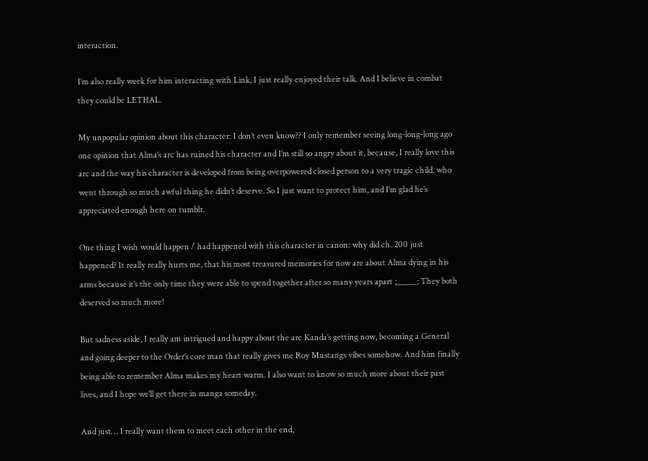interaction.

I’m also really week for him interacting with Link, I just really enjoyed their talk. And I believe in combat they could be LETHAL.

My unpopular opinion about this character: I don’t even know?? I only remember seeing long-long-long ago one opinion that Alma’s arc has ruined his character and I’m still so angry about it, because, I really love this arc and the way his character is developed from being overpowered closed person to a very tragic child, who went through so much awful thing he didn’t deserve. So I just want to protect him, and I’m glad he’s appreciated enough here on tumblr.

One thing I wish would happen / had happened with this character in canon: why did ch. 200 just happened? It really really hurts me, that his most treasured memories for now are about Alma dying in his arms because it’s the only time they were able to spend together after so many years apart ;_____; They both deserved so much more!

But sadness aside, I really am intrigued and happy about the arc Kanda’s getting now, becoming a General and going deeper to the Order’s core man that really gives me Roy Mustangs vibes somehow. And him finally being able to remember Alma makes my heart warm. I also want to know so much more about their past lives, and I hope we’ll get there in manga someday.

And just… I really want them to meet each other in the end,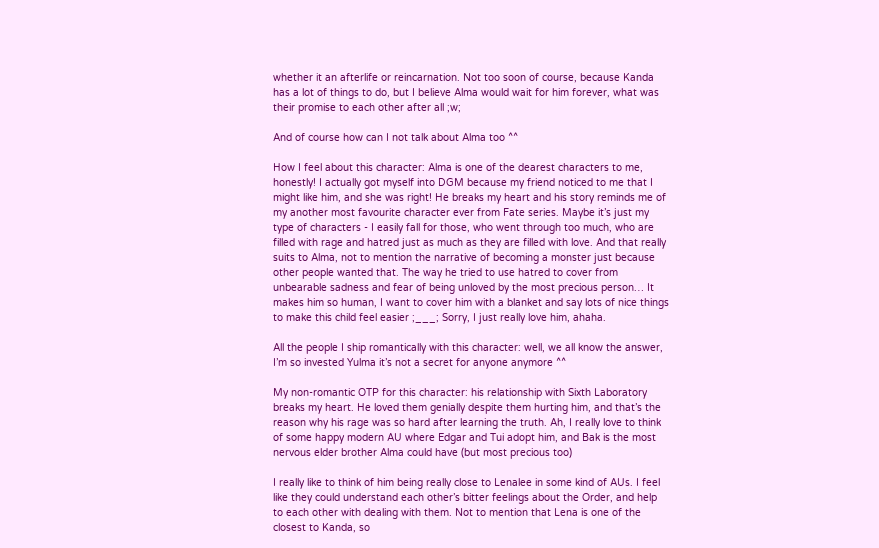whether it an afterlife or reincarnation. Not too soon of course, because Kanda has a lot of things to do, but I believe Alma would wait for him forever, what was their promise to each other after all ;w;

And of course how can I not talk about Alma too ^^

How I feel about this character: Alma is one of the dearest characters to me, honestly! I actually got myself into DGM because my friend noticed to me that I might like him, and she was right! He breaks my heart and his story reminds me of my another most favourite character ever from Fate series. Maybe it’s just my type of characters - I easily fall for those, who went through too much, who are filled with rage and hatred just as much as they are filled with love. And that really suits to Alma, not to mention the narrative of becoming a monster just because other people wanted that. The way he tried to use hatred to cover from unbearable sadness and fear of being unloved by the most precious person… It makes him so human, I want to cover him with a blanket and say lots of nice things to make this child feel easier ;___; Sorry, I just really love him, ahaha.

All the people I ship romantically with this character: well, we all know the answer, I’m so invested Yulma it’s not a secret for anyone anymore ^^

My non-romantic OTP for this character: his relationship with Sixth Laboratory breaks my heart. He loved them genially despite them hurting him, and that’s the reason why his rage was so hard after learning the truth. Ah, I really love to think of some happy modern AU where Edgar and Tui adopt him, and Bak is the most nervous elder brother Alma could have (but most precious too)

I really like to think of him being really close to Lenalee in some kind of AUs. I feel like they could understand each other’s bitter feelings about the Order, and help to each other with dealing with them. Not to mention that Lena is one of the closest to Kanda, so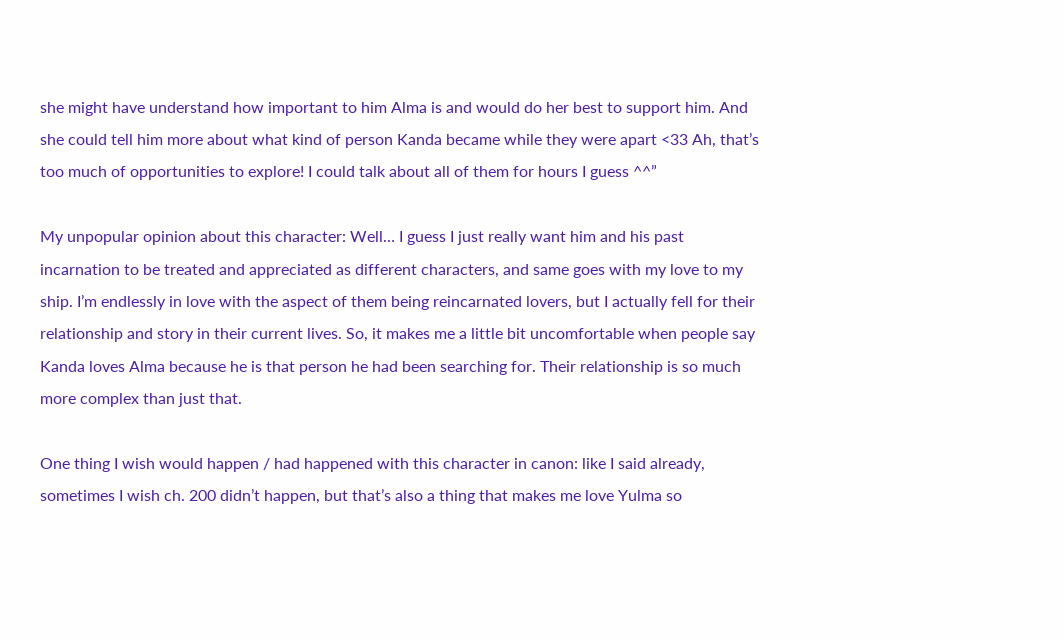she might have understand how important to him Alma is and would do her best to support him. And she could tell him more about what kind of person Kanda became while they were apart <33 Ah, that’s too much of opportunities to explore! I could talk about all of them for hours I guess ^^”

My unpopular opinion about this character: Well… I guess I just really want him and his past incarnation to be treated and appreciated as different characters, and same goes with my love to my ship. I’m endlessly in love with the aspect of them being reincarnated lovers, but I actually fell for their relationship and story in their current lives. So, it makes me a little bit uncomfortable when people say Kanda loves Alma because he is that person he had been searching for. Their relationship is so much more complex than just that.

One thing I wish would happen / had happened with this character in canon: like I said already, sometimes I wish ch. 200 didn’t happen, but that’s also a thing that makes me love Yulma so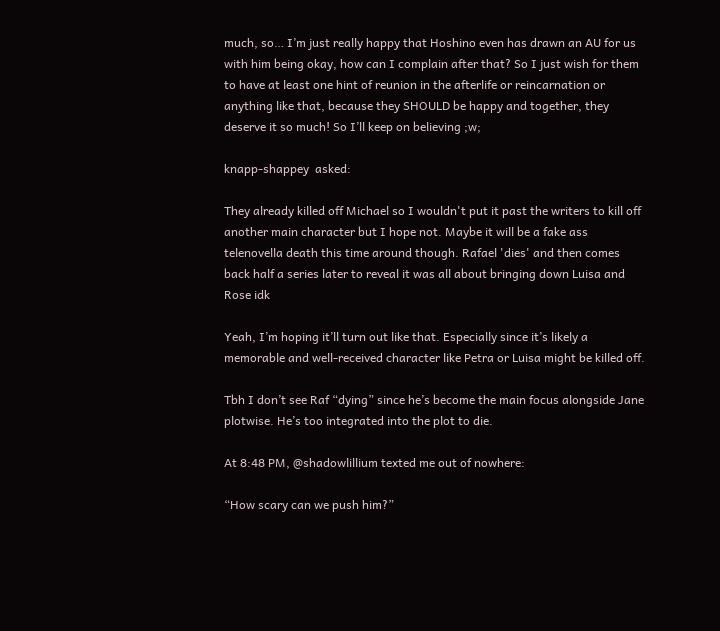much, so… I’m just really happy that Hoshino even has drawn an AU for us with him being okay, how can I complain after that? So I just wish for them to have at least one hint of reunion in the afterlife or reincarnation or anything like that, because they SHOULD be happy and together, they deserve it so much! So I’ll keep on believing ;w;

knapp-shappey  asked:

They already killed off Michael so I wouldn't put it past the writers to kill off another main character but I hope not. Maybe it will be a fake ass telenovella death this time around though. Rafael 'dies' and then comes back half a series later to reveal it was all about bringing down Luisa and Rose idk

Yeah, I’m hoping it’ll turn out like that. Especially since it’s likely a memorable and well-received character like Petra or Luisa might be killed off.

Tbh I don’t see Raf “dying” since he’s become the main focus alongside Jane plotwise. He’s too integrated into the plot to die.

At 8:48 PM, @shadowlillium texted me out of nowhere:

“How scary can we push him?”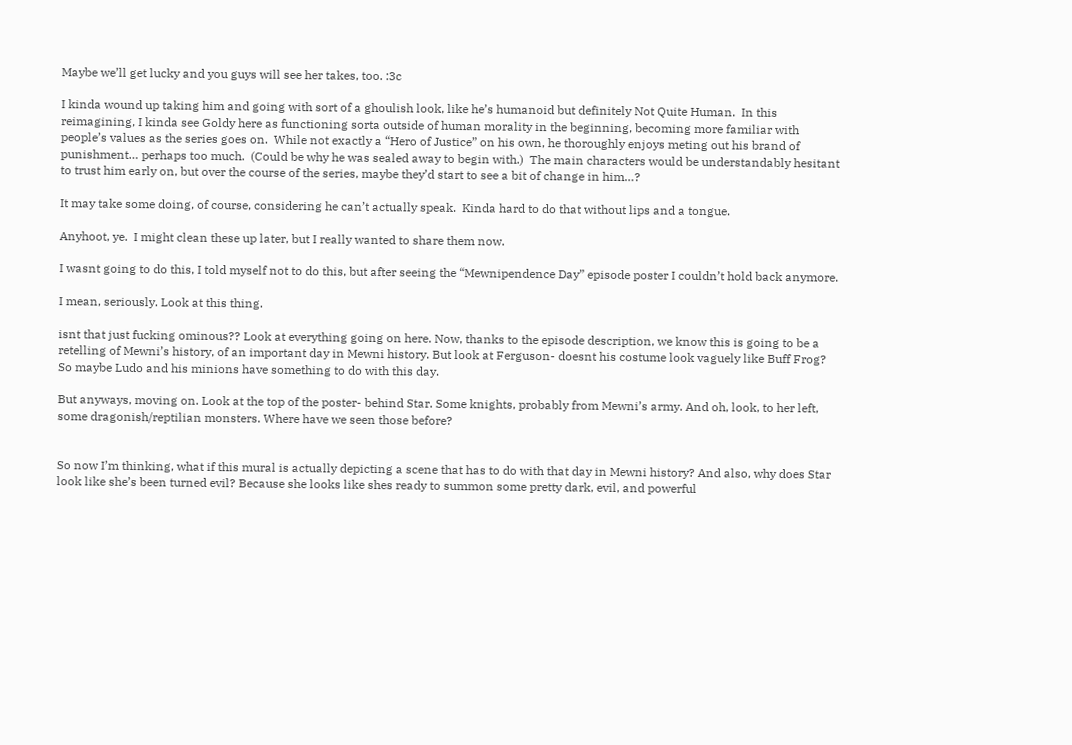Maybe we’ll get lucky and you guys will see her takes, too. :3c

I kinda wound up taking him and going with sort of a ghoulish look, like he’s humanoid but definitely Not Quite Human.  In this reimagining, I kinda see Goldy here as functioning sorta outside of human morality in the beginning, becoming more familiar with people’s values as the series goes on.  While not exactly a “Hero of Justice” on his own, he thoroughly enjoys meting out his brand of punishment… perhaps too much.  (Could be why he was sealed away to begin with.)  The main characters would be understandably hesitant to trust him early on, but over the course of the series, maybe they’d start to see a bit of change in him…?

It may take some doing, of course, considering he can’t actually speak.  Kinda hard to do that without lips and a tongue.

Anyhoot, ye.  I might clean these up later, but I really wanted to share them now.

I wasnt going to do this, I told myself not to do this, but after seeing the “Mewnipendence Day” episode poster I couldn’t hold back anymore.

I mean, seriously. Look at this thing.

isnt that just fucking ominous?? Look at everything going on here. Now, thanks to the episode description, we know this is going to be a retelling of Mewni’s history, of an important day in Mewni history. But look at Ferguson- doesnt his costume look vaguely like Buff Frog? So maybe Ludo and his minions have something to do with this day.

But anyways, moving on. Look at the top of the poster- behind Star. Some knights, probably from Mewni’s army. And oh, look, to her left, some dragonish/reptilian monsters. Where have we seen those before?


So now I’m thinking, what if this mural is actually depicting a scene that has to do with that day in Mewni history? And also, why does Star look like she’s been turned evil? Because she looks like shes ready to summon some pretty dark, evil, and powerful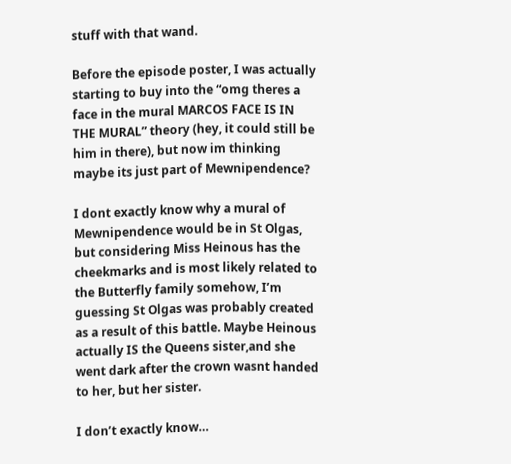stuff with that wand.

Before the episode poster, I was actually starting to buy into the “omg theres a face in the mural MARCOS FACE IS IN THE MURAL” theory (hey, it could still be him in there), but now im thinking maybe its just part of Mewnipendence?

I dont exactly know why a mural of Mewnipendence would be in St Olgas, but considering Miss Heinous has the cheekmarks and is most likely related to the Butterfly family somehow, I’m guessing St Olgas was probably created as a result of this battle. Maybe Heinous actually IS the Queens sister,and she went dark after the crown wasnt handed to her, but her sister.

I don’t exactly know…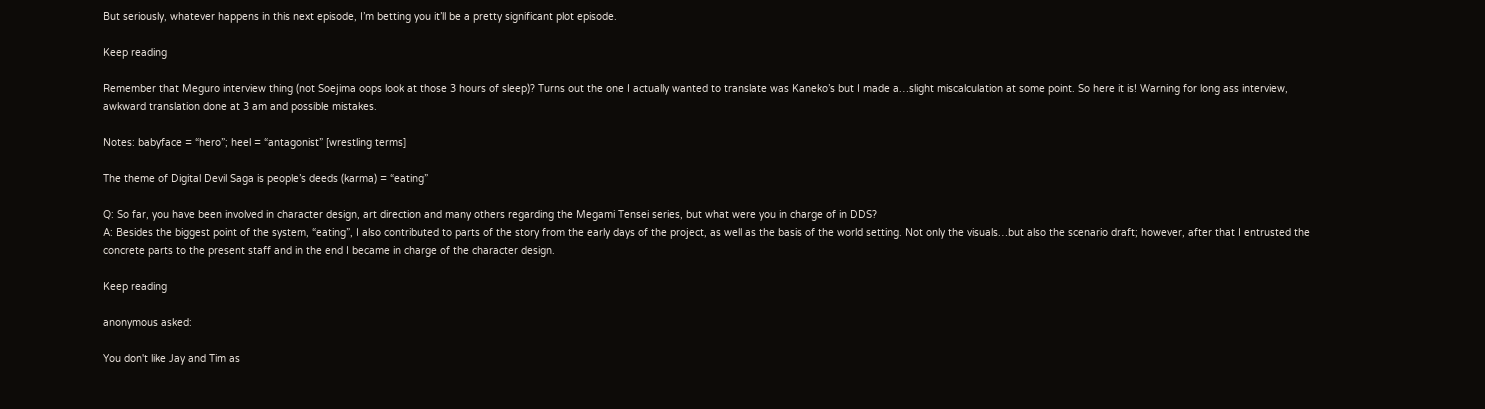But seriously, whatever happens in this next episode, I’m betting you it’ll be a pretty significant plot episode.

Keep reading

Remember that Meguro interview thing (not Soejima oops look at those 3 hours of sleep)? Turns out the one I actually wanted to translate was Kaneko’s but I made a…slight miscalculation at some point. So here it is! Warning for long ass interview, awkward translation done at 3 am and possible mistakes.

Notes: babyface = “hero”; heel = “antagonist” [wrestling terms]

The theme of Digital Devil Saga is people’s deeds (karma) = “eating”

Q: So far, you have been involved in character design, art direction and many others regarding the Megami Tensei series, but what were you in charge of in DDS?
A: Besides the biggest point of the system, “eating”, I also contributed to parts of the story from the early days of the project, as well as the basis of the world setting. Not only the visuals…but also the scenario draft; however, after that I entrusted the concrete parts to the present staff and in the end I became in charge of the character design.

Keep reading

anonymous asked:

You don't like Jay and Tim as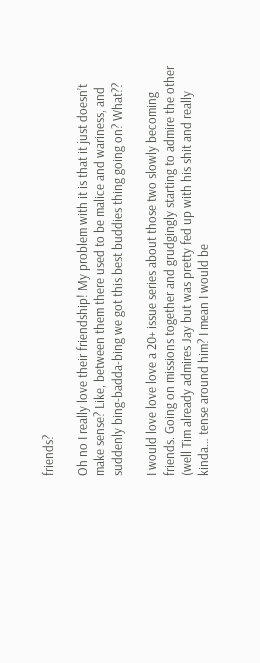friends?

Oh no I really love their friendship! My problem with it is that it just doesn’t make sense? Like, between them there used to be malice and wariness, and suddenly bing-badda-bing we got this best buddies thing going on? What??

I would love love love a 20+ issue series about those two slowly becoming friends. Going on missions together and grudgingly starting to admire the other (well Tim already admires Jay but was pretty fed up with his shit and really kinda… tense around him? I mean I would be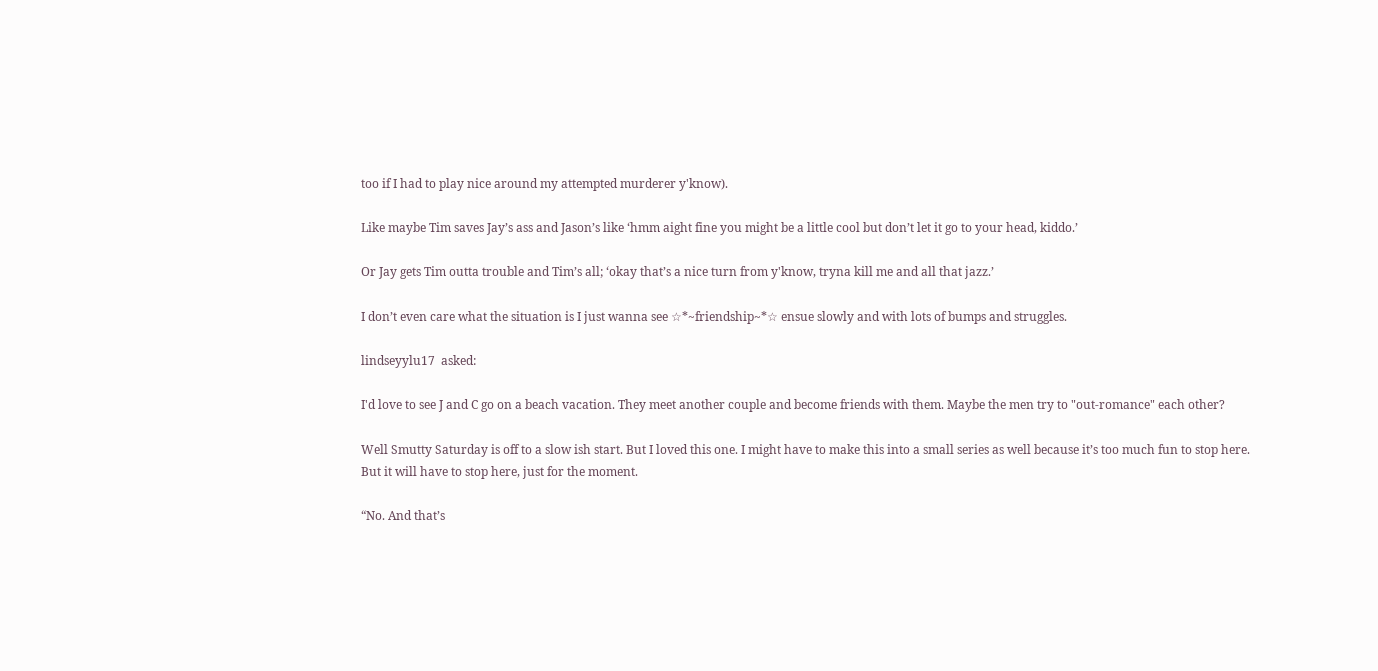too if I had to play nice around my attempted murderer y'know).

Like maybe Tim saves Jay’s ass and Jason’s like ‘hmm aight fine you might be a little cool but don’t let it go to your head, kiddo.’

Or Jay gets Tim outta trouble and Tim’s all; ‘okay that’s a nice turn from y'know, tryna kill me and all that jazz.’

I don’t even care what the situation is I just wanna see ☆*~friendship~*☆ ensue slowly and with lots of bumps and struggles.

lindseyylu17  asked:

I'd love to see J and C go on a beach vacation. They meet another couple and become friends with them. Maybe the men try to "out-romance" each other?

Well Smutty Saturday is off to a slow ish start. But I loved this one. I might have to make this into a small series as well because it’s too much fun to stop here. But it will have to stop here, just for the moment.

“No. And that’s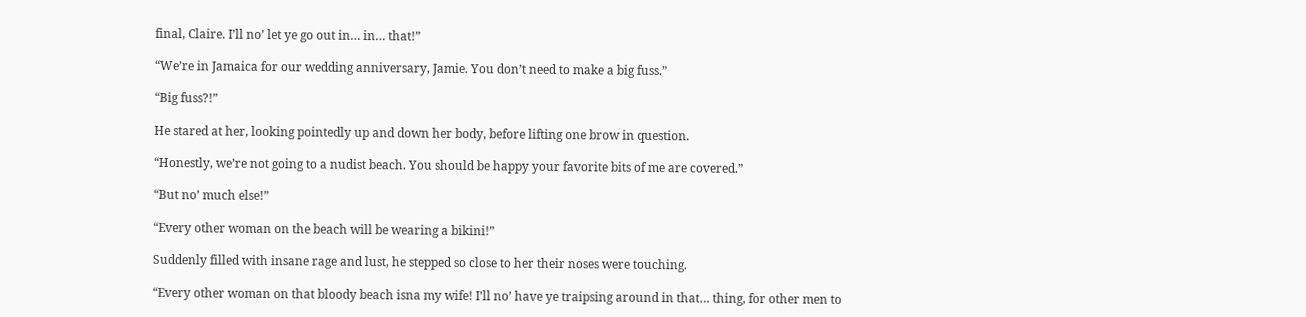final, Claire. I’ll no’ let ye go out in… in… that!”

“We’re in Jamaica for our wedding anniversary, Jamie. You don’t need to make a big fuss.”

“Big fuss?!”

He stared at her, looking pointedly up and down her body, before lifting one brow in question.

“Honestly, we’re not going to a nudist beach. You should be happy your favorite bits of me are covered.”

“But no’ much else!”

“Every other woman on the beach will be wearing a bikini!”

Suddenly filled with insane rage and lust, he stepped so close to her their noses were touching.

“Every other woman on that bloody beach isna my wife! I’ll no’ have ye traipsing around in that… thing, for other men to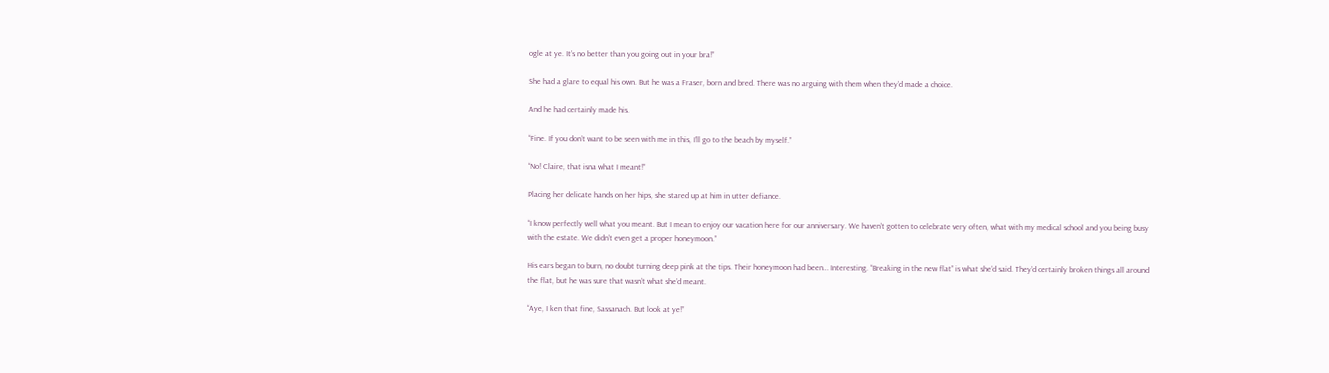ogle at ye. It’s no better than you going out in your bra!”

She had a glare to equal his own. But he was a Fraser, born and bred. There was no arguing with them when they’d made a choice.

And he had certainly made his.

“Fine. If you don’t want to be seen with me in this, I’ll go to the beach by myself.”

“No! Claire, that isna what I meant!”

Placing her delicate hands on her hips, she stared up at him in utter defiance.

“I know perfectly well what you meant. But I mean to enjoy our vacation here for our anniversary. We haven’t gotten to celebrate very often, what with my medical school and you being busy with the estate. We didn’t even get a proper honeymoon.”

His ears began to burn, no doubt turning deep pink at the tips. Their honeymoon had been… Interesting. “Breaking in the new flat” is what she’d said. They’d certainly broken things all around the flat, but he was sure that wasn’t what she’d meant.

“Aye, I ken that fine, Sassanach. But look at ye!”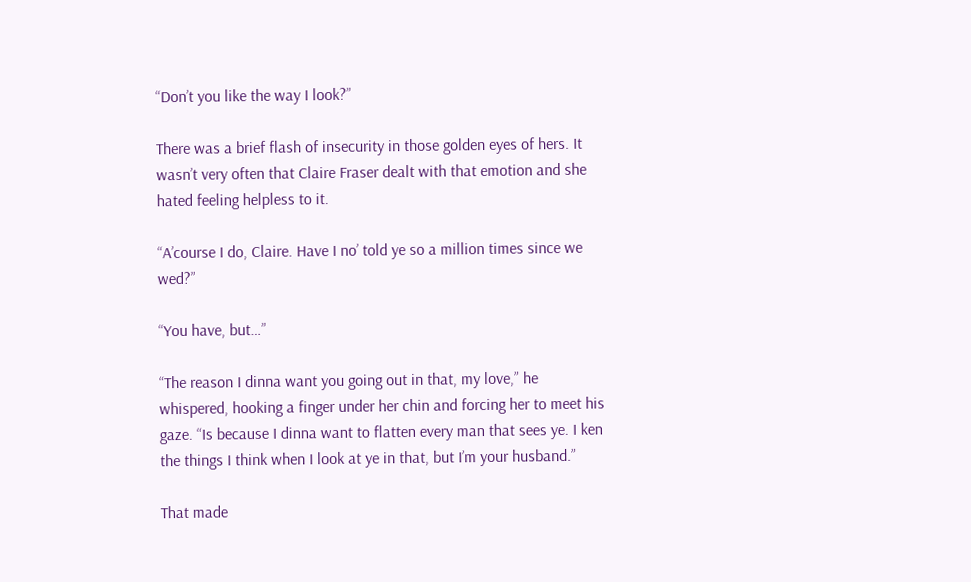“Don’t you like the way I look?”

There was a brief flash of insecurity in those golden eyes of hers. It wasn’t very often that Claire Fraser dealt with that emotion and she hated feeling helpless to it.

“A’course I do, Claire. Have I no’ told ye so a million times since we wed?”

“You have, but…”

“The reason I dinna want you going out in that, my love,” he whispered, hooking a finger under her chin and forcing her to meet his gaze. “Is because I dinna want to flatten every man that sees ye. I ken the things I think when I look at ye in that, but I’m your husband.”

That made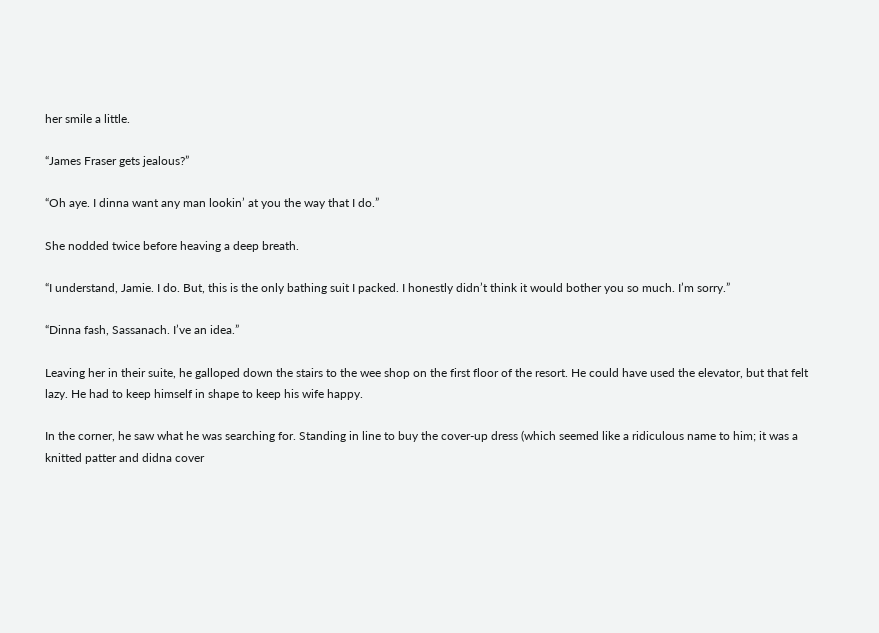her smile a little.

“James Fraser gets jealous?”

“Oh aye. I dinna want any man lookin’ at you the way that I do.”

She nodded twice before heaving a deep breath.

“I understand, Jamie. I do. But, this is the only bathing suit I packed. I honestly didn’t think it would bother you so much. I’m sorry.”

“Dinna fash, Sassanach. I’ve an idea.”

Leaving her in their suite, he galloped down the stairs to the wee shop on the first floor of the resort. He could have used the elevator, but that felt lazy. He had to keep himself in shape to keep his wife happy.

In the corner, he saw what he was searching for. Standing in line to buy the cover-up dress (which seemed like a ridiculous name to him; it was a knitted patter and didna cover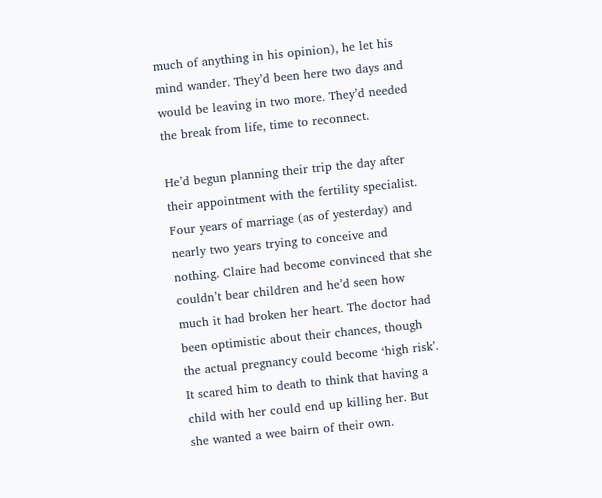much of anything in his opinion), he let his mind wander. They’d been here two days and would be leaving in two more. They’d needed the break from life, time to reconnect.

He’d begun planning their trip the day after their appointment with the fertility specialist. Four years of marriage (as of yesterday) and nearly two years trying to conceive and nothing. Claire had become convinced that she couldn’t bear children and he’d seen how much it had broken her heart. The doctor had been optimistic about their chances, though the actual pregnancy could become ‘high risk’. It scared him to death to think that having a child with her could end up killing her. But she wanted a wee bairn of their own.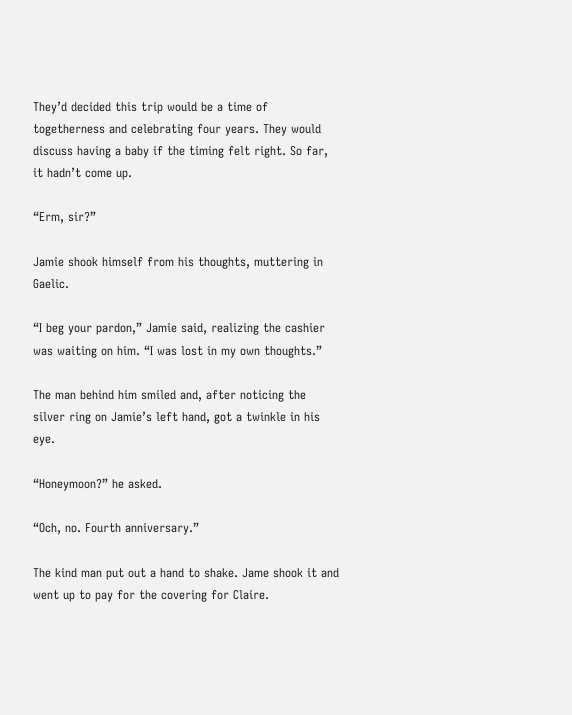They’d decided this trip would be a time of togetherness and celebrating four years. They would discuss having a baby if the timing felt right. So far, it hadn’t come up.

“Erm, sir?”

Jamie shook himself from his thoughts, muttering in Gaelic.

“I beg your pardon,” Jamie said, realizing the cashier was waiting on him. “I was lost in my own thoughts.”

The man behind him smiled and, after noticing the silver ring on Jamie’s left hand, got a twinkle in his eye.

“Honeymoon?” he asked.

“Och, no. Fourth anniversary.”

The kind man put out a hand to shake. Jame shook it and went up to pay for the covering for Claire.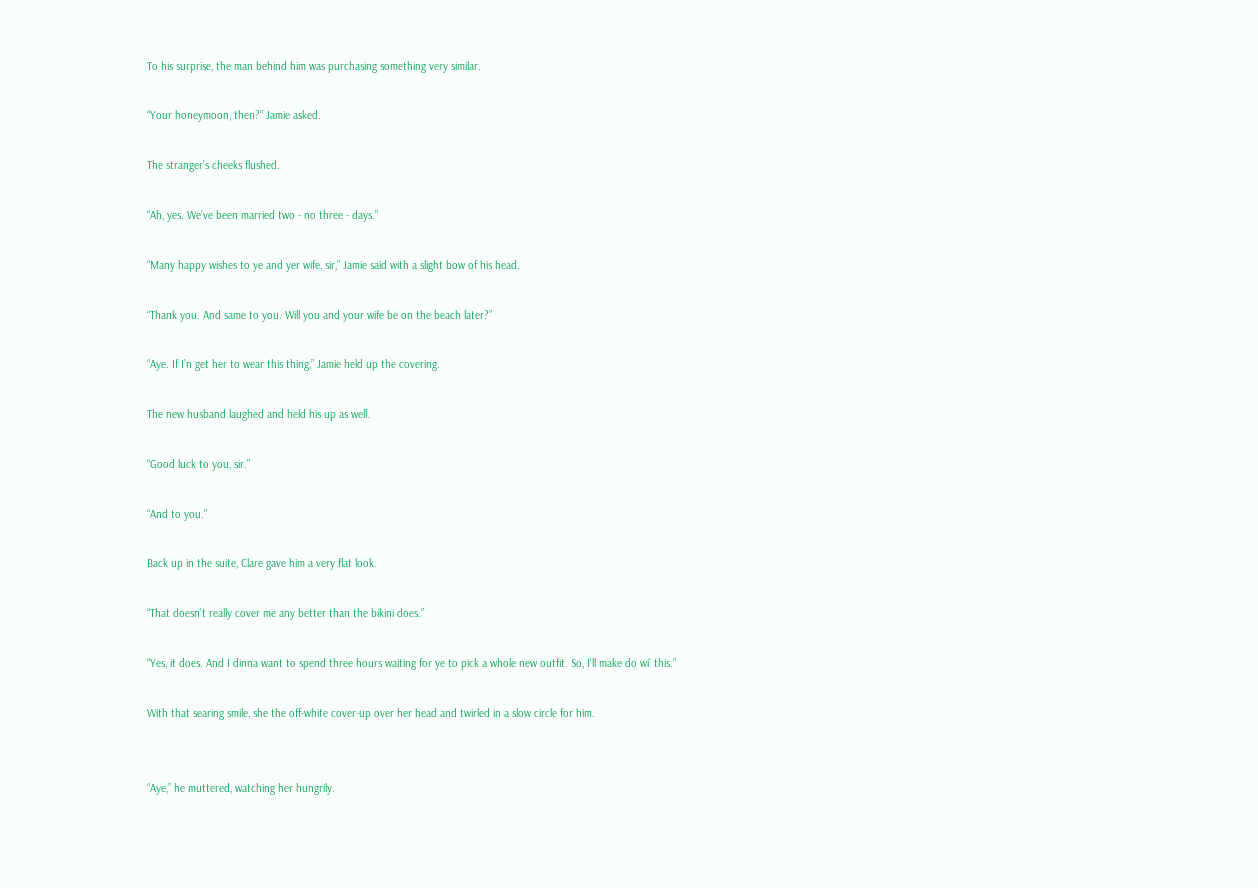To his surprise, the man behind him was purchasing something very similar.

“Your honeymoon, then?” Jamie asked.

The stranger’s cheeks flushed.

“Ah, yes. We’ve been married two - no three - days.”

“Many happy wishes to ye and yer wife, sir,” Jamie said with a slight bow of his head.

“Thank you. And same to you. Will you and your wife be on the beach later?”

“Aye. If I’n get her to wear this thing,” Jamie held up the covering.

The new husband laughed and held his up as well.

“Good luck to you, sir.”

“And to you.”

Back up in the suite, Clare gave him a very flat look.

“That doesn’t really cover me any better than the bikini does.”

“Yes, it does. And I dinna want to spend three hours waiting for ye to pick a whole new outfit. So, I’ll make do wi’ this.”

With that searing smile, she the off-white cover-up over her head and twirled in a slow circle for him.


“Aye,” he muttered, watching her hungrily.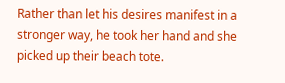Rather than let his desires manifest in a stronger way, he took her hand and she picked up their beach tote.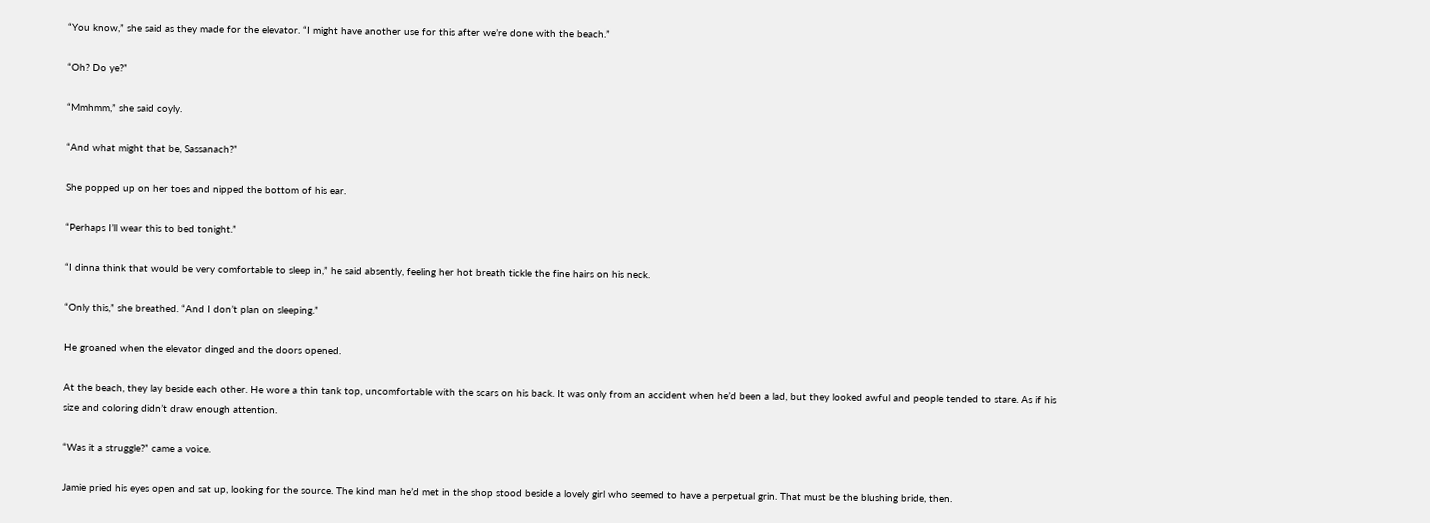“You know,” she said as they made for the elevator. “I might have another use for this after we’re done with the beach.”

“Oh? Do ye?”

“Mmhmm,” she said coyly.

“And what might that be, Sassanach?”

She popped up on her toes and nipped the bottom of his ear.

“Perhaps I’ll wear this to bed tonight.”

“I dinna think that would be very comfortable to sleep in,” he said absently, feeling her hot breath tickle the fine hairs on his neck.

“Only this,” she breathed. “And I don’t plan on sleeping.”

He groaned when the elevator dinged and the doors opened.

At the beach, they lay beside each other. He wore a thin tank top, uncomfortable with the scars on his back. It was only from an accident when he’d been a lad, but they looked awful and people tended to stare. As if his size and coloring didn’t draw enough attention.

“Was it a struggle?” came a voice.

Jamie pried his eyes open and sat up, looking for the source. The kind man he’d met in the shop stood beside a lovely girl who seemed to have a perpetual grin. That must be the blushing bride, then.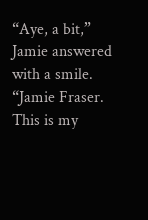“Aye, a bit,” Jamie answered with a smile. “Jamie Fraser. This is my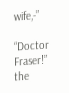wife,-”

“Doctor Fraser!” the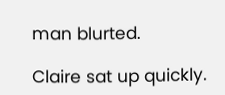man blurted.

Claire sat up quickly.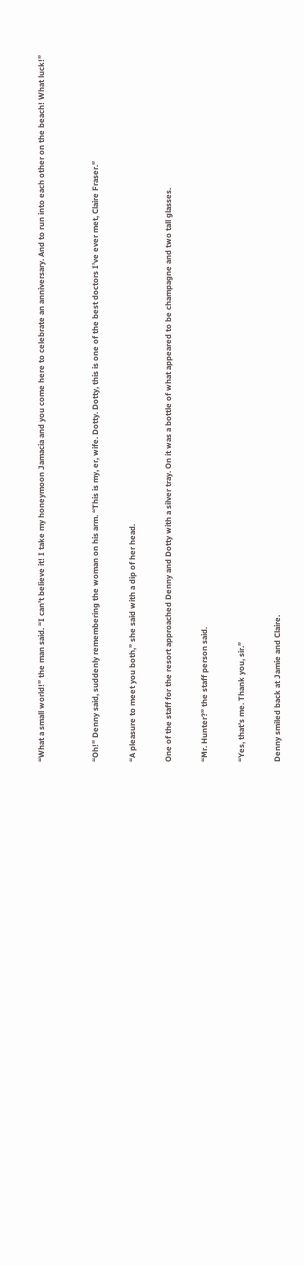“What a small world!” the man said. “I can’t believe it! I take my honeymoon Jamacia and you come here to celebrate an anniversary. And to run into each other on the beach! What luck!”


“Oh!” Denny said, suddenly remembering the woman on his arm. “This is my, er, wife. Dotty. Dotty, this is one of the best doctors I’ve ever met, Claire Fraser.”

“A pleasure to meet you both,” she said with a dip of her head.

One of the staff for the resort approached Denny and Dotty with a silver tray. On it was a bottle of what appeared to be champagne and two tall glasses.

“Mr. Hunter?” the staff person said.

“Yes, that’s me. Thank you, sir.”

Denny smiled back at Jamie and Claire.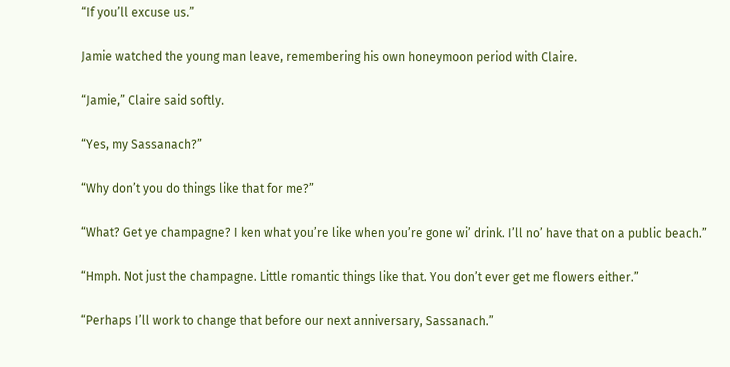“If you’ll excuse us.”

Jamie watched the young man leave, remembering his own honeymoon period with Claire.

“Jamie,” Claire said softly.

“Yes, my Sassanach?”

“Why don’t you do things like that for me?”

“What? Get ye champagne? I ken what you’re like when you’re gone wi’ drink. I’ll no’ have that on a public beach.”

“Hmph. Not just the champagne. Little romantic things like that. You don’t ever get me flowers either.”

“Perhaps I’ll work to change that before our next anniversary, Sassanach.”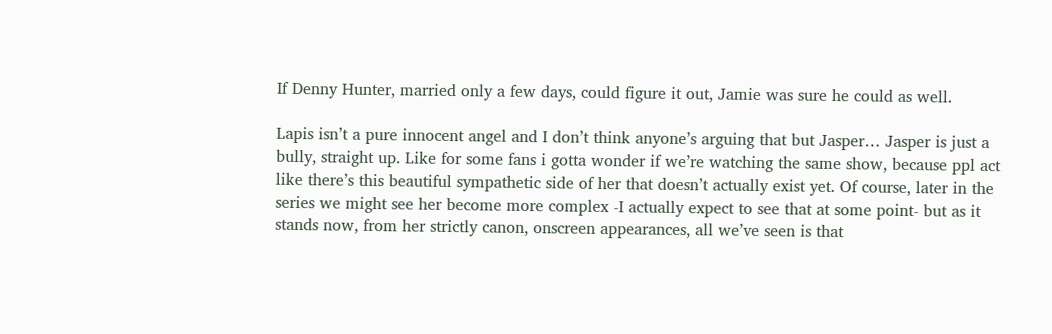If Denny Hunter, married only a few days, could figure it out, Jamie was sure he could as well.

Lapis isn’t a pure innocent angel and I don’t think anyone’s arguing that but Jasper… Jasper is just a bully, straight up. Like for some fans i gotta wonder if we’re watching the same show, because ppl act like there’s this beautiful sympathetic side of her that doesn’t actually exist yet. Of course, later in the series we might see her become more complex -I actually expect to see that at some point- but as it stands now, from her strictly canon, onscreen appearances, all we’ve seen is that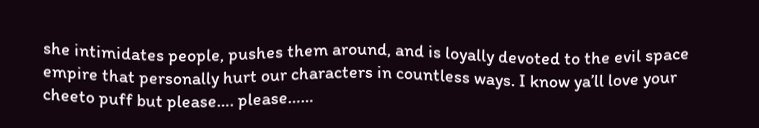she intimidates people, pushes them around, and is loyally devoted to the evil space empire that personally hurt our characters in countless ways. I know ya’ll love your cheeto puff but please…. please……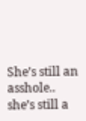She’s still an asshole.. she’s still a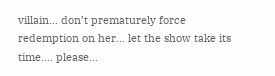villain… don’t prematurely force redemption on her… let the show take its time…. please…